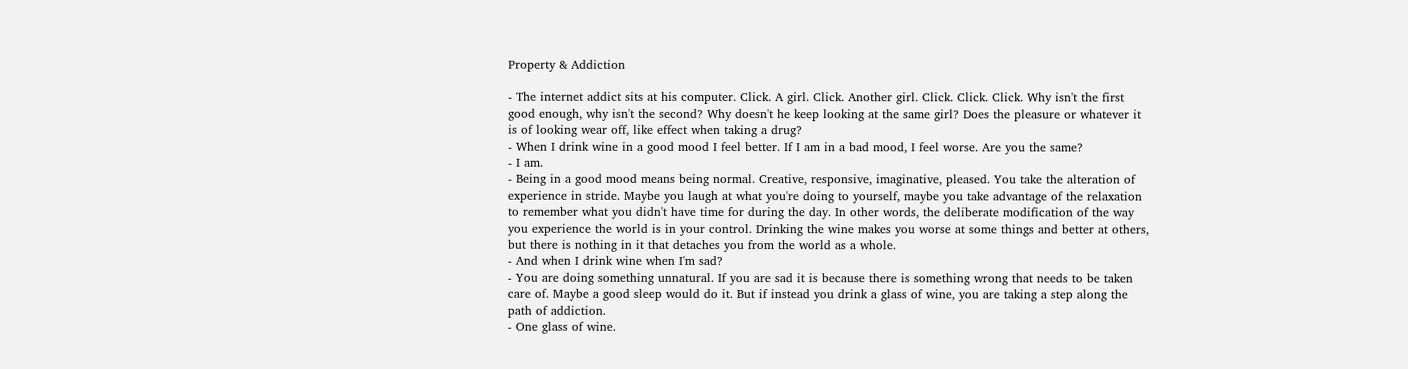Property & Addiction

- The internet addict sits at his computer. Click. A girl. Click. Another girl. Click. Click. Click. Why isn't the first good enough, why isn't the second? Why doesn't he keep looking at the same girl? Does the pleasure or whatever it is of looking wear off, like effect when taking a drug?
- When I drink wine in a good mood I feel better. If I am in a bad mood, I feel worse. Are you the same?
- I am.
- Being in a good mood means being normal. Creative, responsive, imaginative, pleased. You take the alteration of experience in stride. Maybe you laugh at what you're doing to yourself, maybe you take advantage of the relaxation to remember what you didn't have time for during the day. In other words, the deliberate modification of the way you experience the world is in your control. Drinking the wine makes you worse at some things and better at others, but there is nothing in it that detaches you from the world as a whole.
- And when I drink wine when I'm sad?
- You are doing something unnatural. If you are sad it is because there is something wrong that needs to be taken care of. Maybe a good sleep would do it. But if instead you drink a glass of wine, you are taking a step along the path of addiction.
- One glass of wine.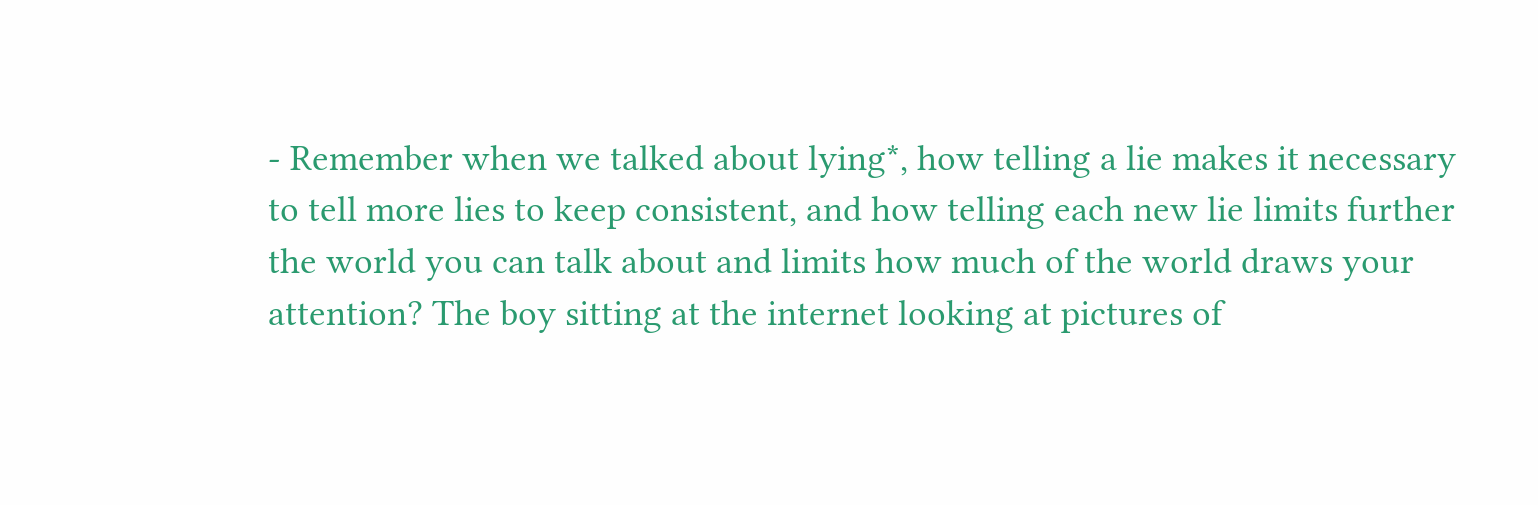- Remember when we talked about lying*, how telling a lie makes it necessary to tell more lies to keep consistent, and how telling each new lie limits further the world you can talk about and limits how much of the world draws your attention? The boy sitting at the internet looking at pictures of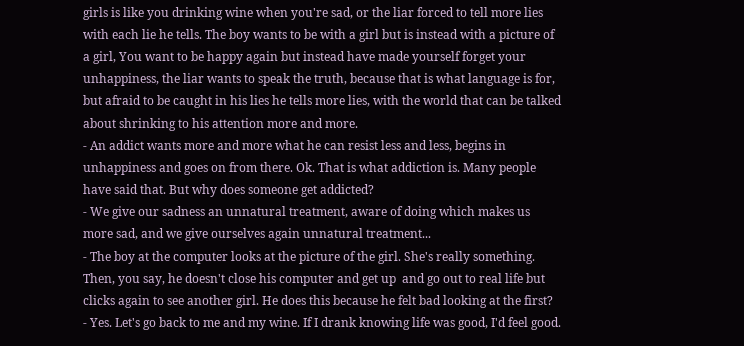girls is like you drinking wine when you're sad, or the liar forced to tell more lies with each lie he tells. The boy wants to be with a girl but is instead with a picture of a girl, You want to be happy again but instead have made yourself forget your unhappiness, the liar wants to speak the truth, because that is what language is for, but afraid to be caught in his lies he tells more lies, with the world that can be talked about shrinking to his attention more and more.
- An addict wants more and more what he can resist less and less, begins in unhappiness and goes on from there. Ok. That is what addiction is. Many people have said that. But why does someone get addicted?
- We give our sadness an unnatural treatment, aware of doing which makes us more sad, and we give ourselves again unnatural treatment...
- The boy at the computer looks at the picture of the girl. She's really something. Then, you say, he doesn't close his computer and get up  and go out to real life but clicks again to see another girl. He does this because he felt bad looking at the first?
- Yes. Let's go back to me and my wine. If I drank knowing life was good, I'd feel good.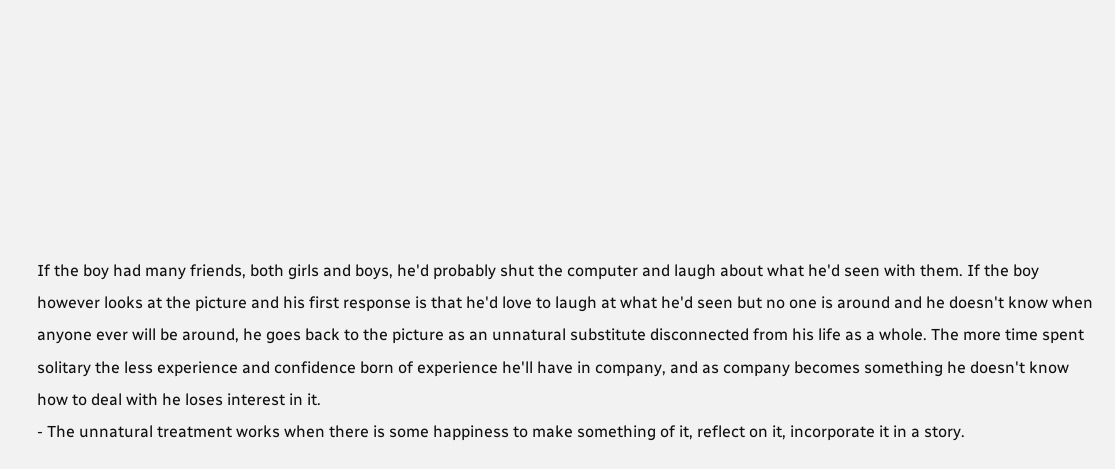If the boy had many friends, both girls and boys, he'd probably shut the computer and laugh about what he'd seen with them. If the boy however looks at the picture and his first response is that he'd love to laugh at what he'd seen but no one is around and he doesn't know when anyone ever will be around, he goes back to the picture as an unnatural substitute disconnected from his life as a whole. The more time spent solitary the less experience and confidence born of experience he'll have in company, and as company becomes something he doesn't know how to deal with he loses interest in it.
- The unnatural treatment works when there is some happiness to make something of it, reflect on it, incorporate it in a story.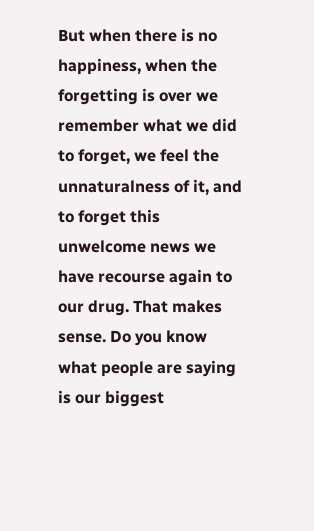But when there is no happiness, when the forgetting is over we remember what we did to forget, we feel the unnaturalness of it, and to forget this unwelcome news we have recourse again to our drug. That makes sense. Do you know what people are saying is our biggest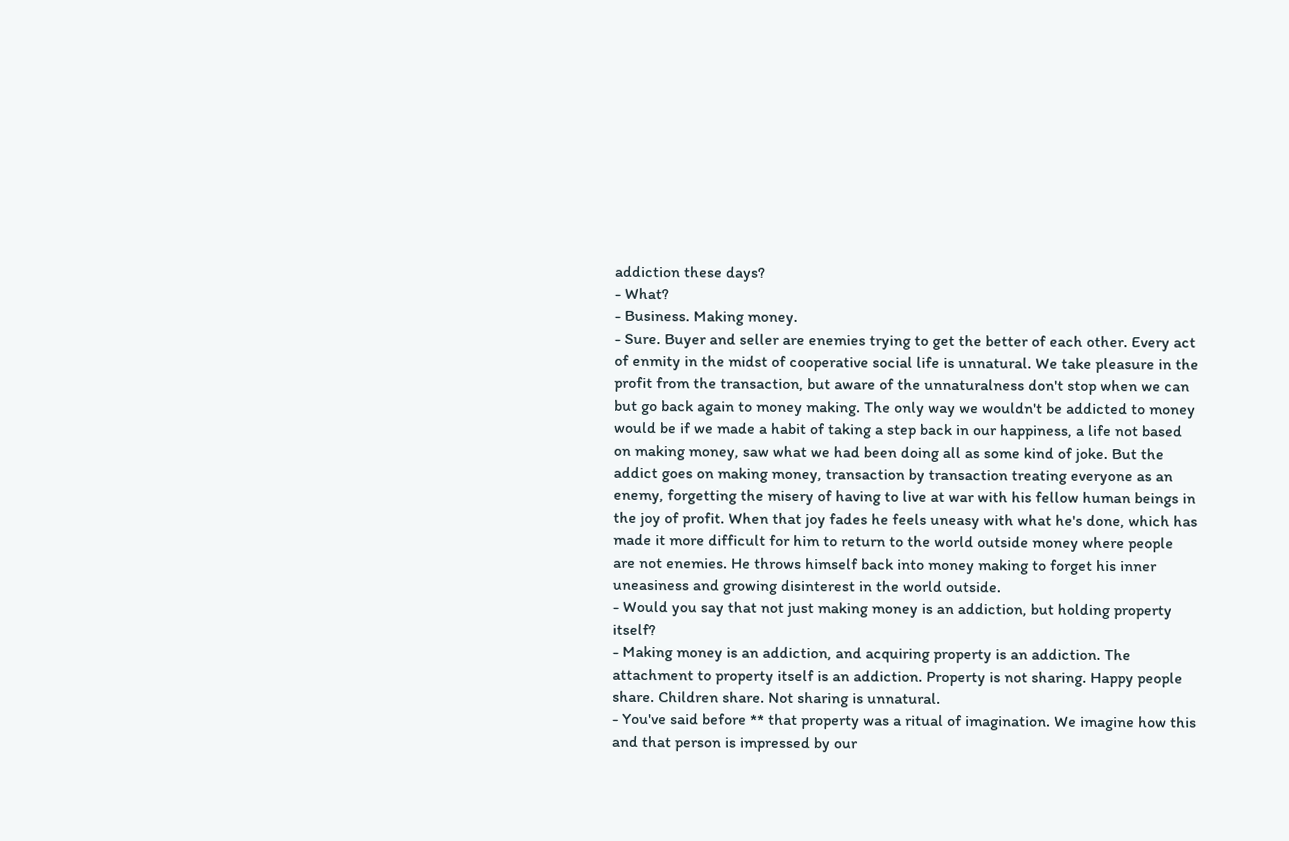addiction these days?
- What?
- Business. Making money.
- Sure. Buyer and seller are enemies trying to get the better of each other. Every act of enmity in the midst of cooperative social life is unnatural. We take pleasure in the profit from the transaction, but aware of the unnaturalness don't stop when we can but go back again to money making. The only way we wouldn't be addicted to money would be if we made a habit of taking a step back in our happiness, a life not based on making money, saw what we had been doing all as some kind of joke. But the addict goes on making money, transaction by transaction treating everyone as an enemy, forgetting the misery of having to live at war with his fellow human beings in the joy of profit. When that joy fades he feels uneasy with what he's done, which has made it more difficult for him to return to the world outside money where people are not enemies. He throws himself back into money making to forget his inner uneasiness and growing disinterest in the world outside.
- Would you say that not just making money is an addiction, but holding property itself?
- Making money is an addiction, and acquiring property is an addiction. The attachment to property itself is an addiction. Property is not sharing. Happy people share. Children share. Not sharing is unnatural.
- You've said before ** that property was a ritual of imagination. We imagine how this and that person is impressed by our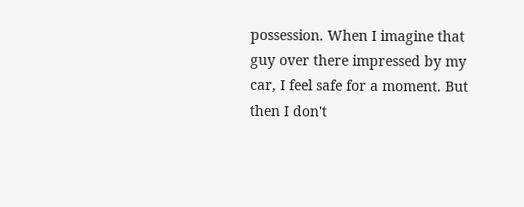possession. When I imagine that guy over there impressed by my car, I feel safe for a moment. But then I don't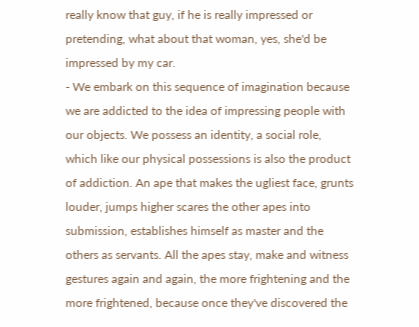really know that guy, if he is really impressed or pretending, what about that woman, yes, she'd be impressed by my car.
- We embark on this sequence of imagination because we are addicted to the idea of impressing people with our objects. We possess an identity, a social role, which like our physical possessions is also the product of addiction. An ape that makes the ugliest face, grunts louder, jumps higher scares the other apes into submission, establishes himself as master and the others as servants. All the apes stay, make and witness gestures again and again, the more frightening and the more frightened, because once they've discovered the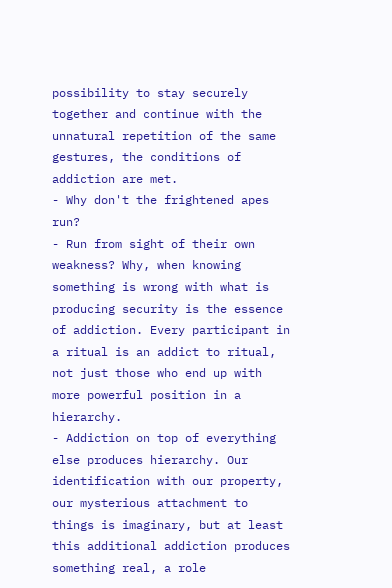possibility to stay securely together and continue with the unnatural repetition of the same gestures, the conditions of addiction are met.
- Why don't the frightened apes run?
- Run from sight of their own weakness? Why, when knowing something is wrong with what is producing security is the essence of addiction. Every participant in a ritual is an addict to ritual, not just those who end up with more powerful position in a hierarchy.
- Addiction on top of everything else produces hierarchy. Our identification with our property, our mysterious attachment to things is imaginary, but at least this additional addiction produces something real, a role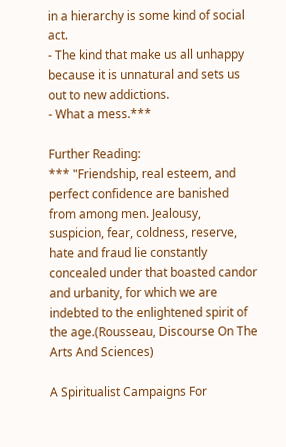in a hierarchy is some kind of social act.
- The kind that make us all unhappy because it is unnatural and sets us out to new addictions.
- What a mess.***

Further Reading:
*** "Friendship, real esteem, and perfect confidence are banished from among men. Jealousy, suspicion, fear, coldness, reserve, hate and fraud lie constantly concealed under that boasted candor and urbanity, for which we are indebted to the enlightened spirit of the age.(Rousseau, Discourse On The Arts And Sciences)

A Spiritualist Campaigns For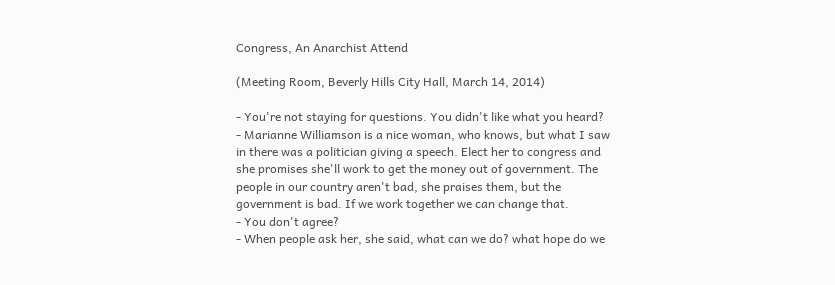Congress, An Anarchist Attend

(Meeting Room, Beverly Hills City Hall, March 14, 2014)

- You're not staying for questions. You didn't like what you heard?
- Marianne Williamson is a nice woman, who knows, but what I saw in there was a politician giving a speech. Elect her to congress and she promises she'll work to get the money out of government. The people in our country aren't bad, she praises them, but the government is bad. If we work together we can change that.
- You don't agree?
- When people ask her, she said, what can we do? what hope do we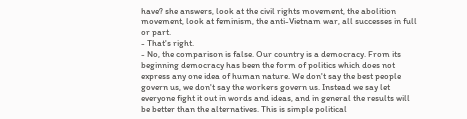have? she answers, look at the civil rights movement, the abolition movement, look at feminism, the anti-Vietnam war, all successes in full or part.
- That's right.
- No, the comparison is false. Our country is a democracy. From its beginning democracy has been the form of politics which does not express any one idea of human nature. We don't say the best people govern us, we don't say the workers govern us. Instead we say let everyone fight it out in words and ideas, and in general the results will be better than the alternatives. This is simple political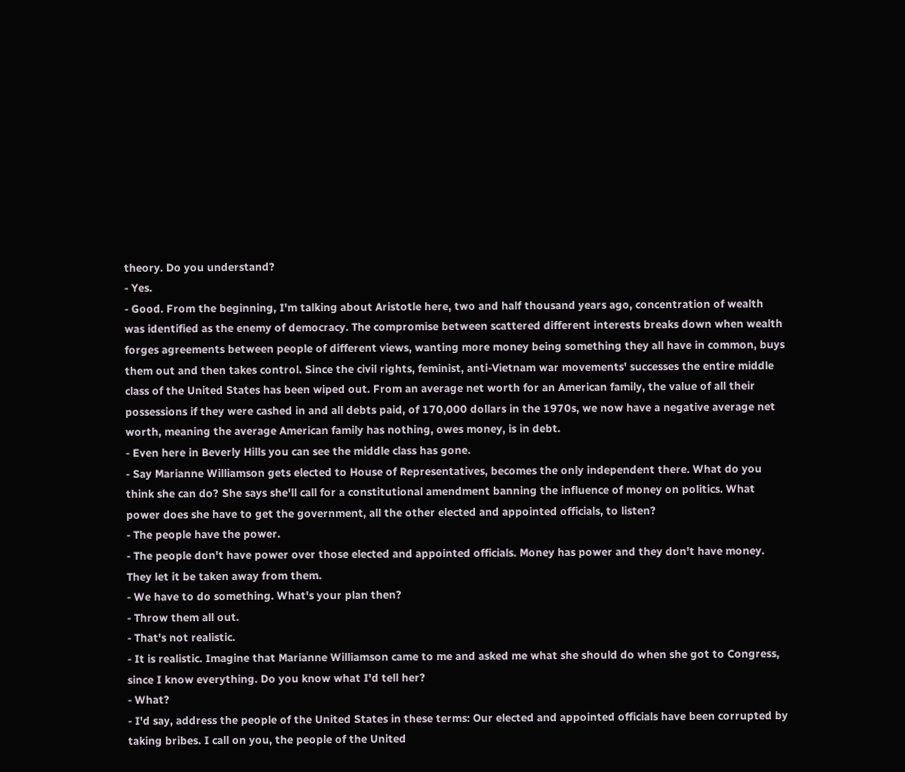theory. Do you understand?
- Yes.
- Good. From the beginning, I'm talking about Aristotle here, two and half thousand years ago, concentration of wealth was identified as the enemy of democracy. The compromise between scattered different interests breaks down when wealth forges agreements between people of different views, wanting more money being something they all have in common, buys them out and then takes control. Since the civil rights, feminist, anti-Vietnam war movements' successes the entire middle class of the United States has been wiped out. From an average net worth for an American family, the value of all their possessions if they were cashed in and all debts paid, of 170,000 dollars in the 1970s, we now have a negative average net worth, meaning the average American family has nothing, owes money, is in debt.
- Even here in Beverly Hills you can see the middle class has gone.
- Say Marianne Williamson gets elected to House of Representatives, becomes the only independent there. What do you think she can do? She says she'll call for a constitutional amendment banning the influence of money on politics. What power does she have to get the government, all the other elected and appointed officials, to listen?
- The people have the power.
- The people don't have power over those elected and appointed officials. Money has power and they don't have money. They let it be taken away from them.
- We have to do something. What's your plan then?
- Throw them all out.
- That's not realistic.
- It is realistic. Imagine that Marianne Williamson came to me and asked me what she should do when she got to Congress, since I know everything. Do you know what I'd tell her?
- What?
- I'd say, address the people of the United States in these terms: Our elected and appointed officials have been corrupted by taking bribes. I call on you, the people of the United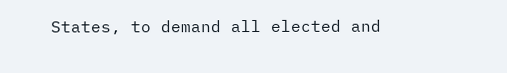States, to demand all elected and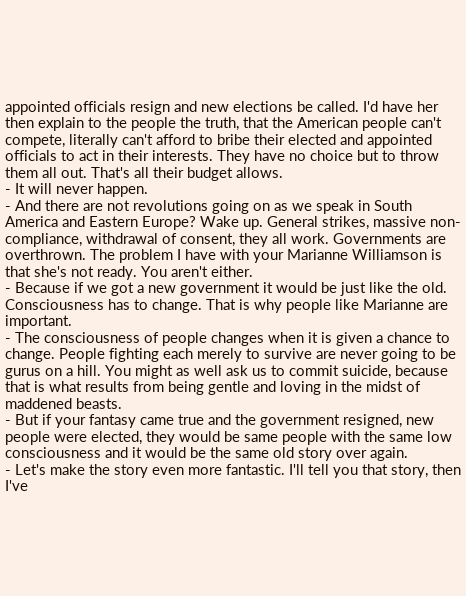appointed officials resign and new elections be called. I'd have her then explain to the people the truth, that the American people can't compete, literally can't afford to bribe their elected and appointed officials to act in their interests. They have no choice but to throw them all out. That's all their budget allows.
- It will never happen.
- And there are not revolutions going on as we speak in South America and Eastern Europe? Wake up. General strikes, massive non-compliance, withdrawal of consent, they all work. Governments are overthrown. The problem I have with your Marianne Williamson is that she's not ready. You aren't either.
- Because if we got a new government it would be just like the old. Consciousness has to change. That is why people like Marianne are important.
- The consciousness of people changes when it is given a chance to change. People fighting each merely to survive are never going to be gurus on a hill. You might as well ask us to commit suicide, because that is what results from being gentle and loving in the midst of maddened beasts.
- But if your fantasy came true and the government resigned, new people were elected, they would be same people with the same low consciousness and it would be the same old story over again.
- Let's make the story even more fantastic. I'll tell you that story, then I've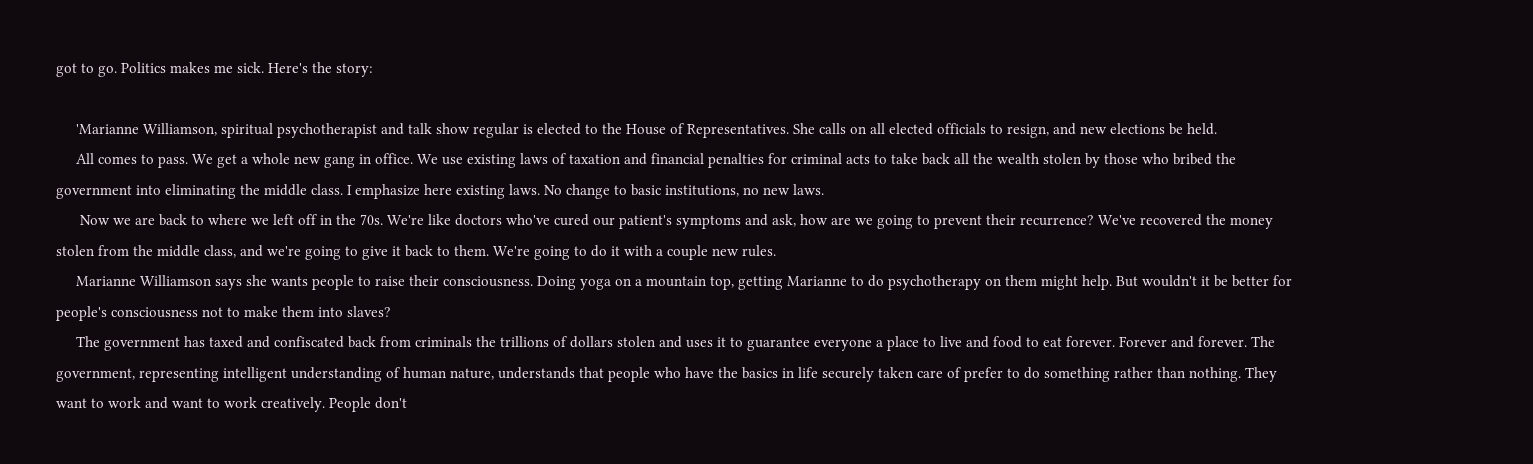got to go. Politics makes me sick. Here's the story:

     'Marianne Williamson, spiritual psychotherapist and talk show regular is elected to the House of Representatives. She calls on all elected officials to resign, and new elections be held.
     All comes to pass. We get a whole new gang in office. We use existing laws of taxation and financial penalties for criminal acts to take back all the wealth stolen by those who bribed the government into eliminating the middle class. I emphasize here existing laws. No change to basic institutions, no new laws.
      Now we are back to where we left off in the 70s. We're like doctors who've cured our patient's symptoms and ask, how are we going to prevent their recurrence? We've recovered the money stolen from the middle class, and we're going to give it back to them. We're going to do it with a couple new rules.
     Marianne Williamson says she wants people to raise their consciousness. Doing yoga on a mountain top, getting Marianne to do psychotherapy on them might help. But wouldn't it be better for people's consciousness not to make them into slaves?
     The government has taxed and confiscated back from criminals the trillions of dollars stolen and uses it to guarantee everyone a place to live and food to eat forever. Forever and forever. The government, representing intelligent understanding of human nature, understands that people who have the basics in life securely taken care of prefer to do something rather than nothing. They want to work and want to work creatively. People don't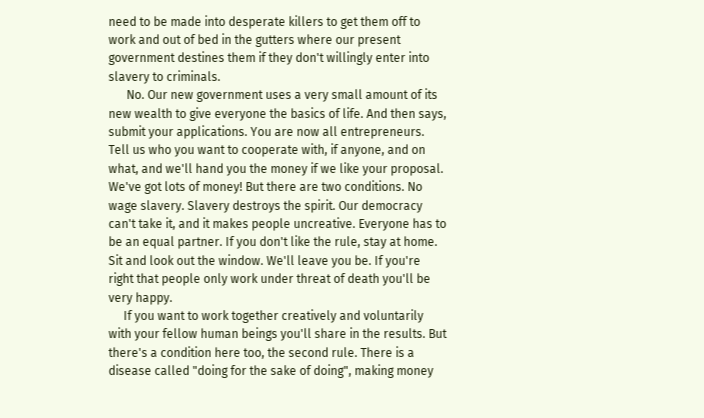need to be made into desperate killers to get them off to work and out of bed in the gutters where our present government destines them if they don't willingly enter into slavery to criminals.
      No. Our new government uses a very small amount of its new wealth to give everyone the basics of life. And then says, submit your applications. You are now all entrepreneurs. Tell us who you want to cooperate with, if anyone, and on what, and we'll hand you the money if we like your proposal. We've got lots of money! But there are two conditions. No wage slavery. Slavery destroys the spirit. Our democracy can't take it, and it makes people uncreative. Everyone has to be an equal partner. If you don't like the rule, stay at home. Sit and look out the window. We'll leave you be. If you're right that people only work under threat of death you'll be very happy.
     If you want to work together creatively and voluntarily with your fellow human beings you'll share in the results. But there's a condition here too, the second rule. There is a disease called "doing for the sake of doing", making money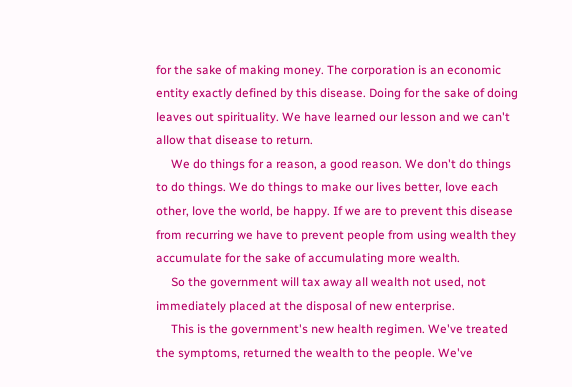for the sake of making money. The corporation is an economic entity exactly defined by this disease. Doing for the sake of doing leaves out spirituality. We have learned our lesson and we can't allow that disease to return.
     We do things for a reason, a good reason. We don't do things to do things. We do things to make our lives better, love each other, love the world, be happy. If we are to prevent this disease from recurring we have to prevent people from using wealth they accumulate for the sake of accumulating more wealth.
     So the government will tax away all wealth not used, not immediately placed at the disposal of new enterprise.
     This is the government's new health regimen. We've treated the symptoms, returned the wealth to the people. We've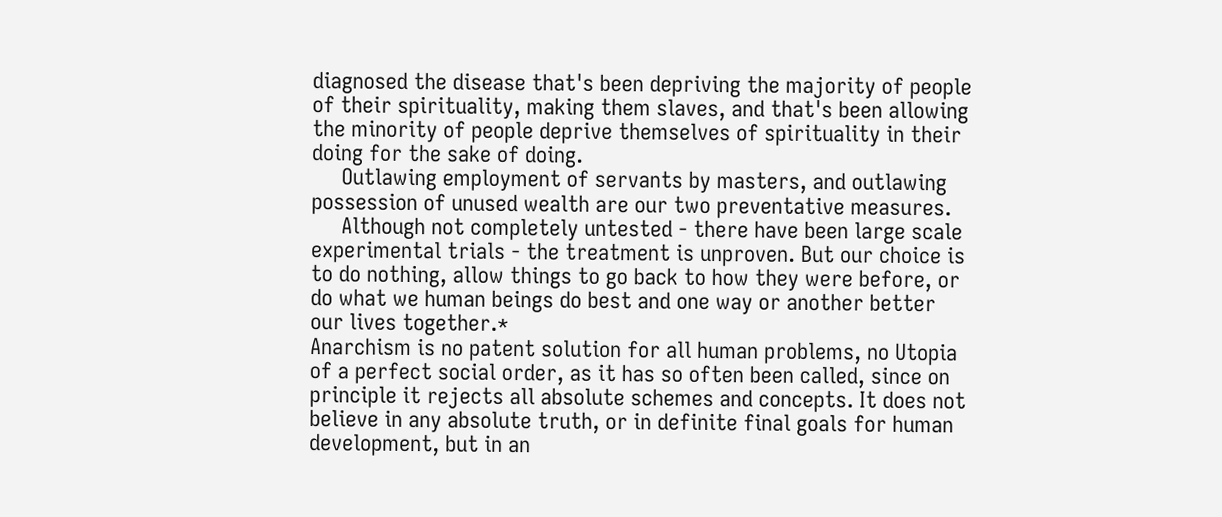diagnosed the disease that's been depriving the majority of people of their spirituality, making them slaves, and that's been allowing the minority of people deprive themselves of spirituality in their doing for the sake of doing.
     Outlawing employment of servants by masters, and outlawing possession of unused wealth are our two preventative measures.
     Although not completely untested - there have been large scale experimental trials - the treatment is unproven. But our choice is to do nothing, allow things to go back to how they were before, or do what we human beings do best and one way or another better our lives together.*
Anarchism is no patent solution for all human problems, no Utopia of a perfect social order, as it has so often been called, since on principle it rejects all absolute schemes and concepts. It does not believe in any absolute truth, or in definite final goals for human development, but in an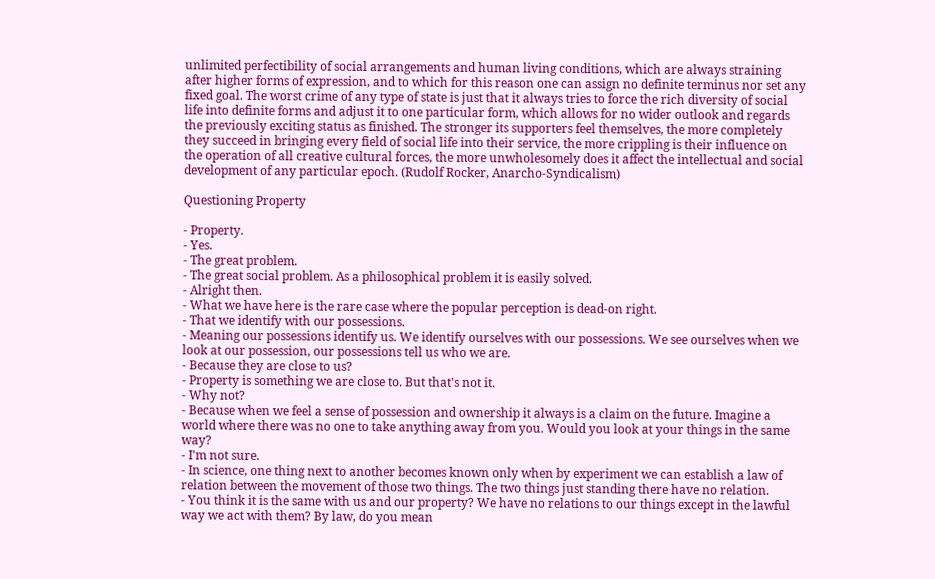unlimited perfectibility of social arrangements and human living conditions, which are always straining after higher forms of expression, and to which for this reason one can assign no definite terminus nor set any fixed goal. The worst crime of any type of state is just that it always tries to force the rich diversity of social life into definite forms and adjust it to one particular form, which allows for no wider outlook and regards the previously exciting status as finished. The stronger its supporters feel themselves, the more completely they succeed in bringing every field of social life into their service, the more crippling is their influence on the operation of all creative cultural forces, the more unwholesomely does it affect the intellectual and social development of any particular epoch. (Rudolf Rocker, Anarcho-Syndicalism)

Questioning Property

- Property.
- Yes.
- The great problem.
- The great social problem. As a philosophical problem it is easily solved.
- Alright then.
- What we have here is the rare case where the popular perception is dead-on right.
- That we identify with our possessions.
- Meaning our possessions identify us. We identify ourselves with our possessions. We see ourselves when we look at our possession, our possessions tell us who we are.
- Because they are close to us?
- Property is something we are close to. But that's not it.
- Why not?
- Because when we feel a sense of possession and ownership it always is a claim on the future. Imagine a world where there was no one to take anything away from you. Would you look at your things in the same way?
- I'm not sure.
- In science, one thing next to another becomes known only when by experiment we can establish a law of relation between the movement of those two things. The two things just standing there have no relation.
- You think it is the same with us and our property? We have no relations to our things except in the lawful way we act with them? By law, do you mean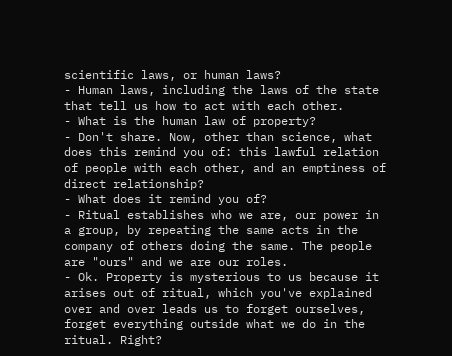scientific laws, or human laws?
- Human laws, including the laws of the state that tell us how to act with each other.
- What is the human law of property?
- Don't share. Now, other than science, what does this remind you of: this lawful relation of people with each other, and an emptiness of direct relationship?
- What does it remind you of?
- Ritual establishes who we are, our power in a group, by repeating the same acts in the company of others doing the same. The people are "ours" and we are our roles.
- Ok. Property is mysterious to us because it arises out of ritual, which you've explained over and over leads us to forget ourselves, forget everything outside what we do in the ritual. Right?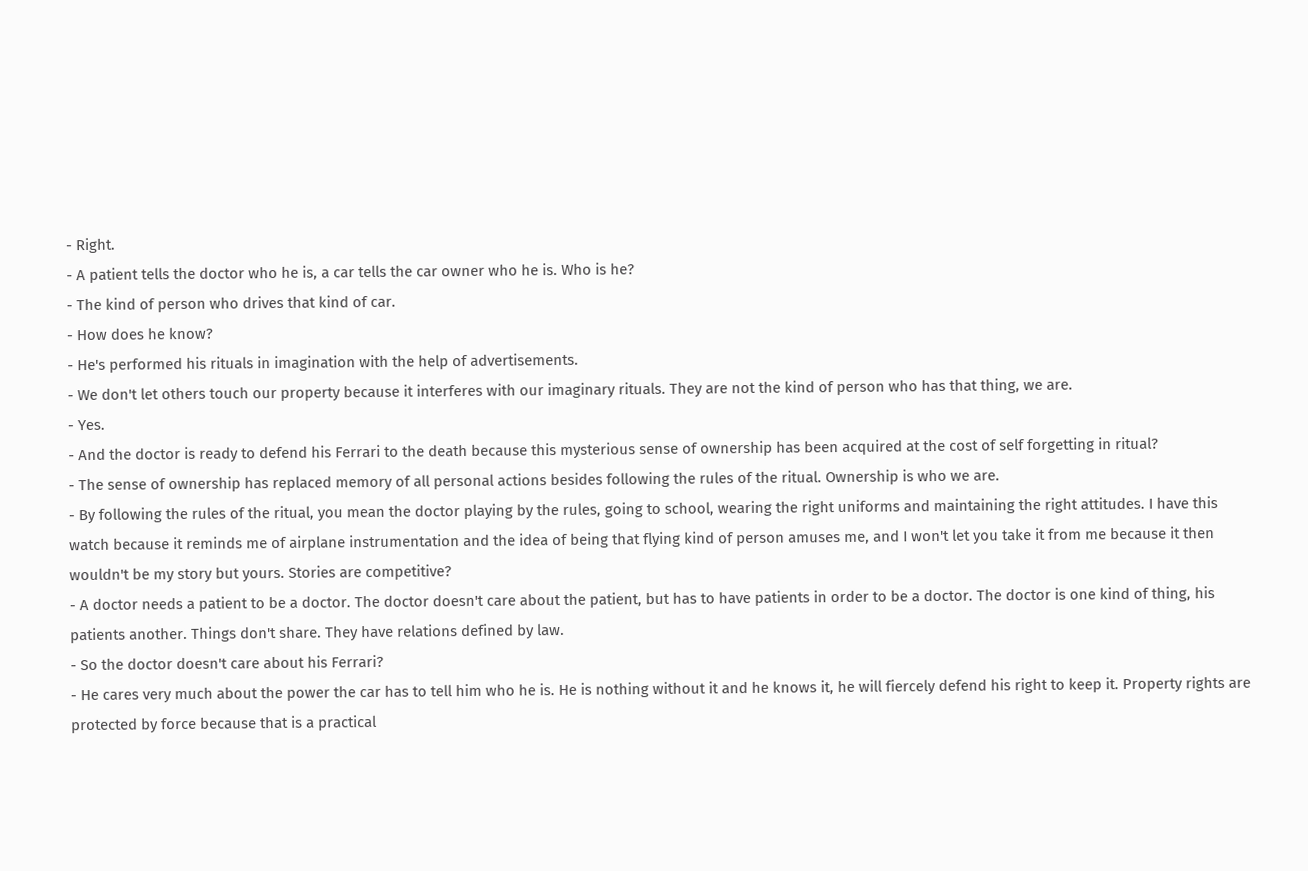- Right.
- A patient tells the doctor who he is, a car tells the car owner who he is. Who is he?
- The kind of person who drives that kind of car.
- How does he know?
- He's performed his rituals in imagination with the help of advertisements.
- We don't let others touch our property because it interferes with our imaginary rituals. They are not the kind of person who has that thing, we are.
- Yes.
- And the doctor is ready to defend his Ferrari to the death because this mysterious sense of ownership has been acquired at the cost of self forgetting in ritual?
- The sense of ownership has replaced memory of all personal actions besides following the rules of the ritual. Ownership is who we are.
- By following the rules of the ritual, you mean the doctor playing by the rules, going to school, wearing the right uniforms and maintaining the right attitudes. I have this watch because it reminds me of airplane instrumentation and the idea of being that flying kind of person amuses me, and I won't let you take it from me because it then wouldn't be my story but yours. Stories are competitive?
- A doctor needs a patient to be a doctor. The doctor doesn't care about the patient, but has to have patients in order to be a doctor. The doctor is one kind of thing, his patients another. Things don't share. They have relations defined by law.
- So the doctor doesn't care about his Ferrari?
- He cares very much about the power the car has to tell him who he is. He is nothing without it and he knows it, he will fiercely defend his right to keep it. Property rights are protected by force because that is a practical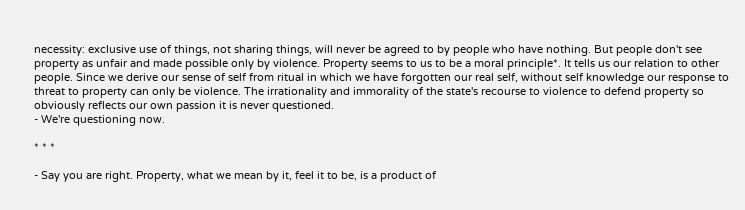necessity: exclusive use of things, not sharing things, will never be agreed to by people who have nothing. But people don't see property as unfair and made possible only by violence. Property seems to us to be a moral principle*. It tells us our relation to other people. Since we derive our sense of self from ritual in which we have forgotten our real self, without self knowledge our response to threat to property can only be violence. The irrationality and immorality of the state's recourse to violence to defend property so obviously reflects our own passion it is never questioned.
- We're questioning now.

* * *

- Say you are right. Property, what we mean by it, feel it to be, is a product of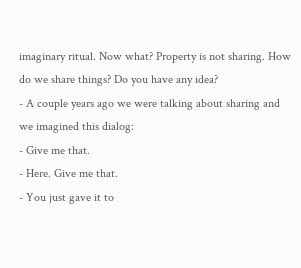imaginary ritual. Now what? Property is not sharing. How do we share things? Do you have any idea?
- A couple years ago we were talking about sharing and we imagined this dialog:
- Give me that.
- Here. Give me that.
- You just gave it to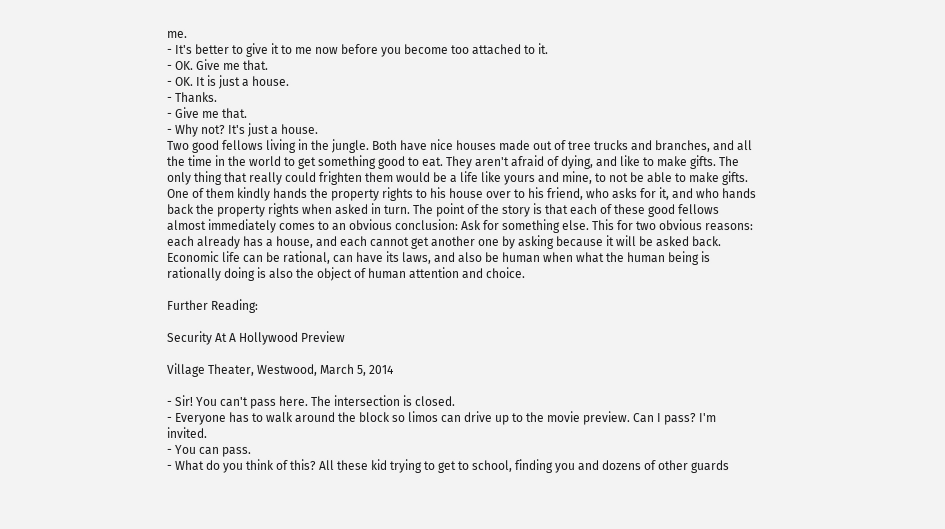me.
- It's better to give it to me now before you become too attached to it.
- OK. Give me that.
- OK. It is just a house.
- Thanks.
- Give me that.
- Why not? It's just a house.
Two good fellows living in the jungle. Both have nice houses made out of tree trucks and branches, and all the time in the world to get something good to eat. They aren't afraid of dying, and like to make gifts. The only thing that really could frighten them would be a life like yours and mine, to not be able to make gifts. One of them kindly hands the property rights to his house over to his friend, who asks for it, and who hands back the property rights when asked in turn. The point of the story is that each of these good fellows almost immediately comes to an obvious conclusion: Ask for something else. This for two obvious reasons: each already has a house, and each cannot get another one by asking because it will be asked back. Economic life can be rational, can have its laws, and also be human when what the human being is rationally doing is also the object of human attention and choice.

Further Reading:

Security At A Hollywood Preview

Village Theater, Westwood, March 5, 2014

- Sir! You can't pass here. The intersection is closed.
- Everyone has to walk around the block so limos can drive up to the movie preview. Can I pass? I'm invited.
- You can pass.
- What do you think of this? All these kid trying to get to school, finding you and dozens of other guards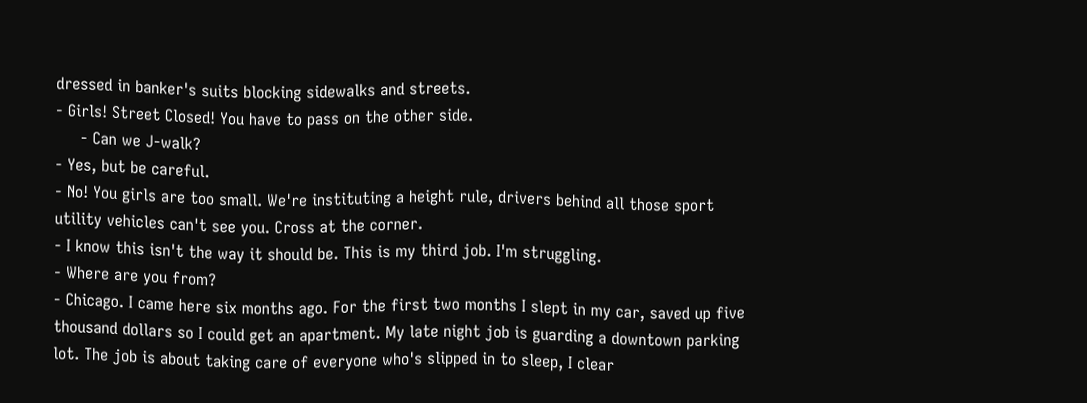dressed in banker's suits blocking sidewalks and streets.
- Girls! Street Closed! You have to pass on the other side.
     - Can we J-walk?
- Yes, but be careful.
- No! You girls are too small. We're instituting a height rule, drivers behind all those sport utility vehicles can't see you. Cross at the corner.
- I know this isn't the way it should be. This is my third job. I'm struggling.
- Where are you from?
- Chicago. I came here six months ago. For the first two months I slept in my car, saved up five thousand dollars so I could get an apartment. My late night job is guarding a downtown parking lot. The job is about taking care of everyone who's slipped in to sleep, I clear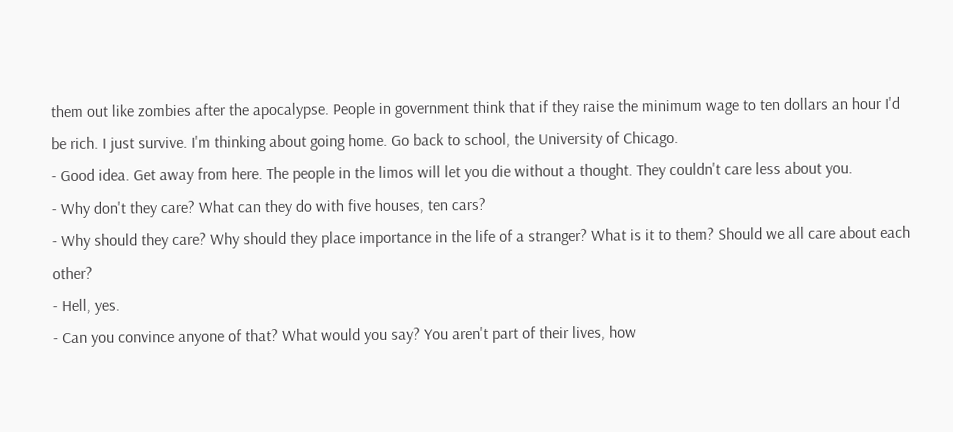them out like zombies after the apocalypse. People in government think that if they raise the minimum wage to ten dollars an hour I'd be rich. I just survive. I'm thinking about going home. Go back to school, the University of Chicago.
- Good idea. Get away from here. The people in the limos will let you die without a thought. They couldn't care less about you.
- Why don't they care? What can they do with five houses, ten cars?
- Why should they care? Why should they place importance in the life of a stranger? What is it to them? Should we all care about each other?
- Hell, yes.
- Can you convince anyone of that? What would you say? You aren't part of their lives, how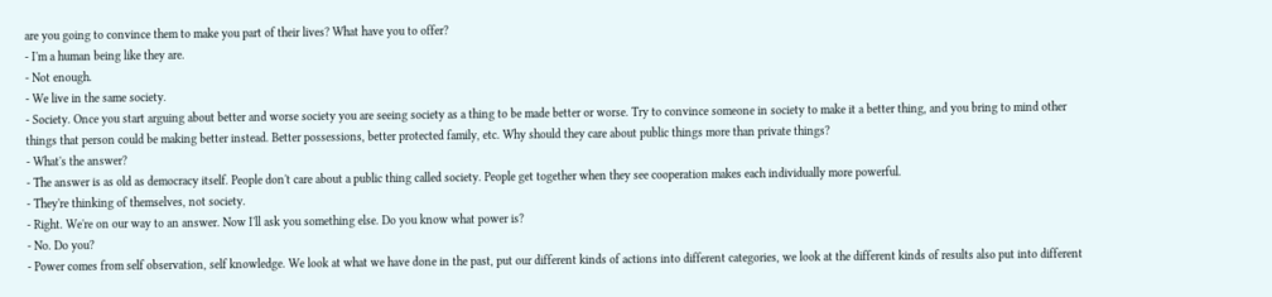are you going to convince them to make you part of their lives? What have you to offer?
- I'm a human being like they are.
- Not enough.
- We live in the same society.
- Society. Once you start arguing about better and worse society you are seeing society as a thing to be made better or worse. Try to convince someone in society to make it a better thing, and you bring to mind other things that person could be making better instead. Better possessions, better protected family, etc. Why should they care about public things more than private things?
- What's the answer?
- The answer is as old as democracy itself. People don't care about a public thing called society. People get together when they see cooperation makes each individually more powerful.
- They're thinking of themselves, not society.
- Right. We're on our way to an answer. Now I'll ask you something else. Do you know what power is?
- No. Do you?
- Power comes from self observation, self knowledge. We look at what we have done in the past, put our different kinds of actions into different categories, we look at the different kinds of results also put into different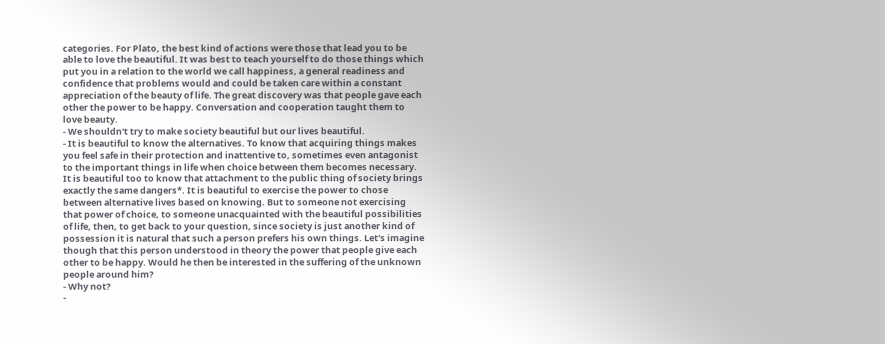categories. For Plato, the best kind of actions were those that lead you to be able to love the beautiful. It was best to teach yourself to do those things which put you in a relation to the world we call happiness, a general readiness and confidence that problems would and could be taken care within a constant appreciation of the beauty of life. The great discovery was that people gave each other the power to be happy. Conversation and cooperation taught them to love beauty.
- We shouldn't try to make society beautiful but our lives beautiful.
- It is beautiful to know the alternatives. To know that acquiring things makes you feel safe in their protection and inattentive to, sometimes even antagonist to the important things in life when choice between them becomes necessary. It is beautiful too to know that attachment to the public thing of society brings exactly the same dangers*. It is beautiful to exercise the power to chose between alternative lives based on knowing. But to someone not exercising that power of choice, to someone unacquainted with the beautiful possibilities of life, then, to get back to your question, since society is just another kind of possession it is natural that such a person prefers his own things. Let's imagine though that this person understood in theory the power that people give each other to be happy. Would he then be interested in the suffering of the unknown people around him?
- Why not?
-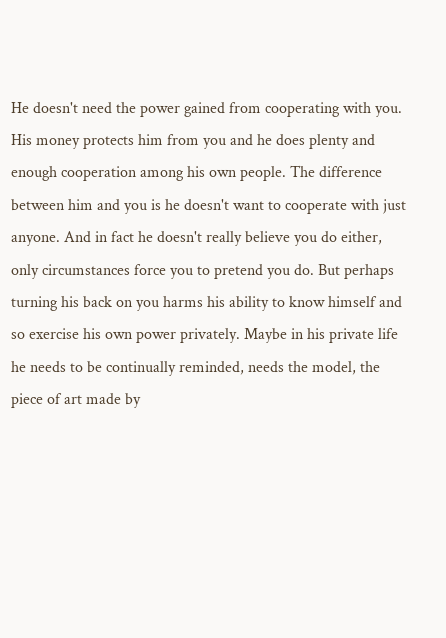He doesn't need the power gained from cooperating with you. His money protects him from you and he does plenty and enough cooperation among his own people. The difference between him and you is he doesn't want to cooperate with just anyone. And in fact he doesn't really believe you do either, only circumstances force you to pretend you do. But perhaps turning his back on you harms his ability to know himself and so exercise his own power privately. Maybe in his private life he needs to be continually reminded, needs the model, the piece of art made by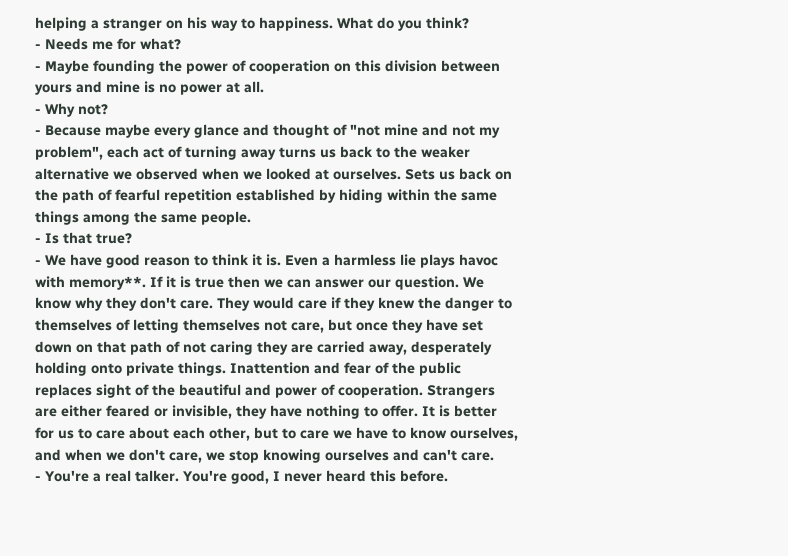helping a stranger on his way to happiness. What do you think?
- Needs me for what?
- Maybe founding the power of cooperation on this division between yours and mine is no power at all.
- Why not?
- Because maybe every glance and thought of "not mine and not my problem", each act of turning away turns us back to the weaker alternative we observed when we looked at ourselves. Sets us back on the path of fearful repetition established by hiding within the same things among the same people.
- Is that true?
- We have good reason to think it is. Even a harmless lie plays havoc with memory**. If it is true then we can answer our question. We know why they don't care. They would care if they knew the danger to themselves of letting themselves not care, but once they have set down on that path of not caring they are carried away, desperately holding onto private things. Inattention and fear of the public replaces sight of the beautiful and power of cooperation. Strangers are either feared or invisible, they have nothing to offer. It is better for us to care about each other, but to care we have to know ourselves, and when we don't care, we stop knowing ourselves and can't care.
- You're a real talker. You're good, I never heard this before.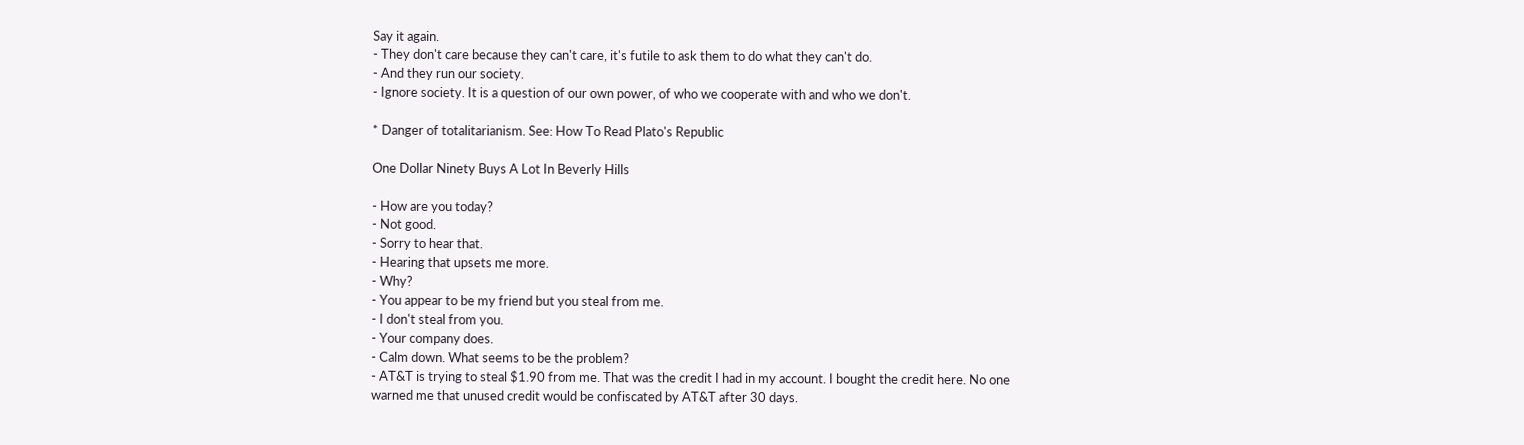Say it again.
- They don't care because they can't care, it's futile to ask them to do what they can't do.
- And they run our society.
- Ignore society. It is a question of our own power, of who we cooperate with and who we don't.

* Danger of totalitarianism. See: How To Read Plato's Republic

One Dollar Ninety Buys A Lot In Beverly Hills

- How are you today?
- Not good.
- Sorry to hear that.
- Hearing that upsets me more.
- Why?
- You appear to be my friend but you steal from me.
- I don't steal from you.
- Your company does.
- Calm down. What seems to be the problem?
- AT&T is trying to steal $1.90 from me. That was the credit I had in my account. I bought the credit here. No one warned me that unused credit would be confiscated by AT&T after 30 days.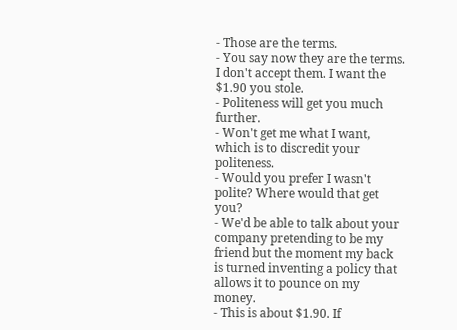- Those are the terms.
- You say now they are the terms. I don't accept them. I want the $1.90 you stole.
- Politeness will get you much further.
- Won't get me what I want, which is to discredit your politeness.
- Would you prefer I wasn't polite? Where would that get you?
- We'd be able to talk about your company pretending to be my friend but the moment my back is turned inventing a policy that allows it to pounce on my money.
- This is about $1.90. If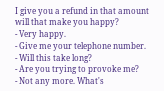I give you a refund in that amount will that make you happy?
- Very happy.
- Give me your telephone number.
- Will this take long?
- Are you trying to provoke me?
- Not any more. What's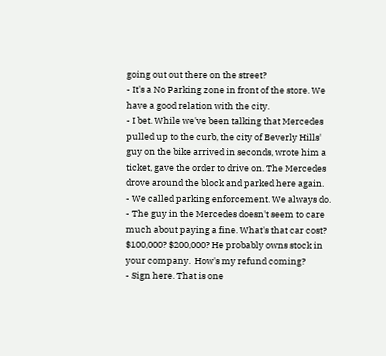going out out there on the street?
- It's a No Parking zone in front of the store. We have a good relation with the city.
- I bet. While we've been talking that Mercedes pulled up to the curb, the city of Beverly Hills' guy on the bike arrived in seconds, wrote him a ticket, gave the order to drive on. The Mercedes drove around the block and parked here again.
- We called parking enforcement. We always do.
- The guy in the Mercedes doesn't seem to care much about paying a fine. What's that car cost? $100,000? $200,000? He probably owns stock in your company.  How's my refund coming?
- Sign here. That is one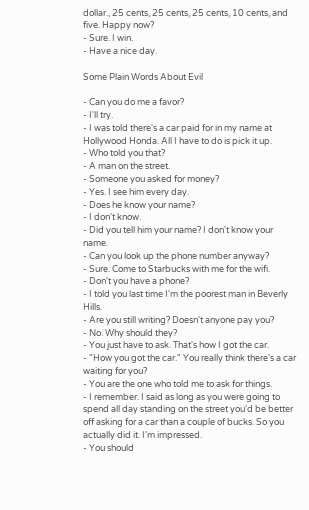dollar., 25 cents, 25 cents, 25 cents, 10 cents, and five. Happy now?
- Sure. I win.
- Have a nice day.

Some Plain Words About Evil

- Can you do me a favor?
- I'll try.
- I was told there's a car paid for in my name at Hollywood Honda. All I have to do is pick it up.
- Who told you that?
- A man on the street.
- Someone you asked for money?
- Yes. I see him every day.
- Does he know your name?
- I don't know.
- Did you tell him your name? I don't know your name.
- Can you look up the phone number anyway?
- Sure. Come to Starbucks with me for the wifi.
- Don't you have a phone?
- I told you last time I'm the poorest man in Beverly Hills.
- Are you still writing? Doesn't anyone pay you?
- No. Why should they?
- You just have to ask. That's how I got the car.
- "How you got the car." You really think there's a car waiting for you?
- You are the one who told me to ask for things.
- I remember. I said as long as you were going to spend all day standing on the street you'd be better off asking for a car than a couple of bucks. So you actually did it. I'm impressed.
- You should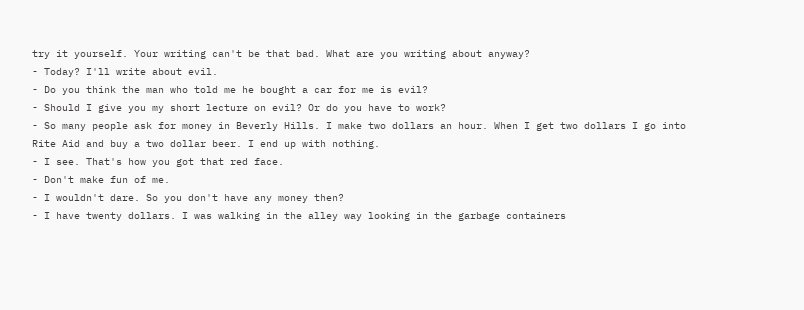try it yourself. Your writing can't be that bad. What are you writing about anyway?
- Today? I'll write about evil.
- Do you think the man who told me he bought a car for me is evil?
- Should I give you my short lecture on evil? Or do you have to work?
- So many people ask for money in Beverly Hills. I make two dollars an hour. When I get two dollars I go into Rite Aid and buy a two dollar beer. I end up with nothing.
- I see. That's how you got that red face.
- Don't make fun of me.
- I wouldn't dare. So you don't have any money then?
- I have twenty dollars. I was walking in the alley way looking in the garbage containers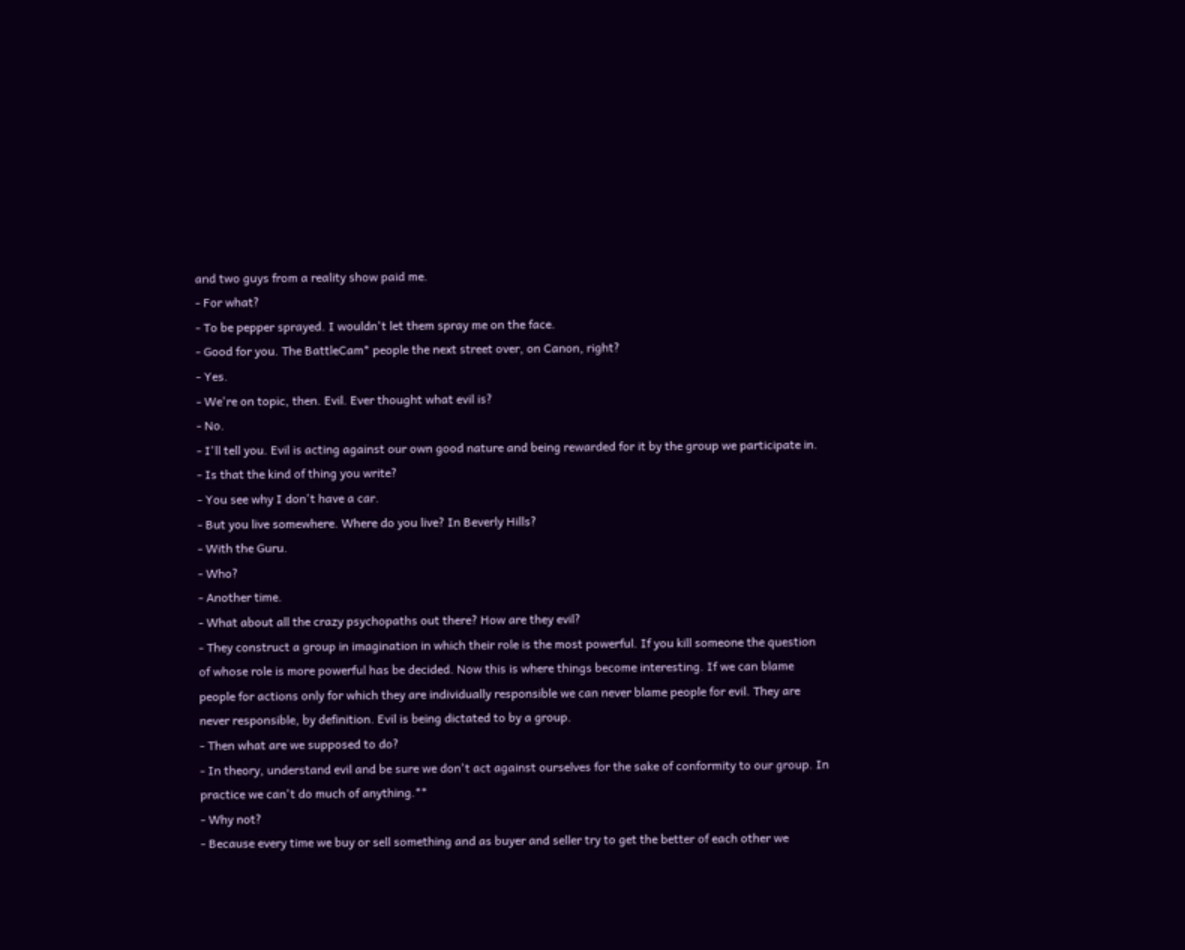and two guys from a reality show paid me.
- For what?
- To be pepper sprayed. I wouldn't let them spray me on the face.
- Good for you. The BattleCam* people the next street over, on Canon, right?
- Yes.
- We're on topic, then. Evil. Ever thought what evil is?
- No.
- I'll tell you. Evil is acting against our own good nature and being rewarded for it by the group we participate in.
- Is that the kind of thing you write?
- You see why I don't have a car.
- But you live somewhere. Where do you live? In Beverly Hills?
- With the Guru.
- Who?
- Another time.
- What about all the crazy psychopaths out there? How are they evil?
- They construct a group in imagination in which their role is the most powerful. If you kill someone the question of whose role is more powerful has be decided. Now this is where things become interesting. If we can blame people for actions only for which they are individually responsible we can never blame people for evil. They are never responsible, by definition. Evil is being dictated to by a group.
- Then what are we supposed to do?
- In theory, understand evil and be sure we don't act against ourselves for the sake of conformity to our group. In practice we can't do much of anything.**
- Why not?
- Because every time we buy or sell something and as buyer and seller try to get the better of each other we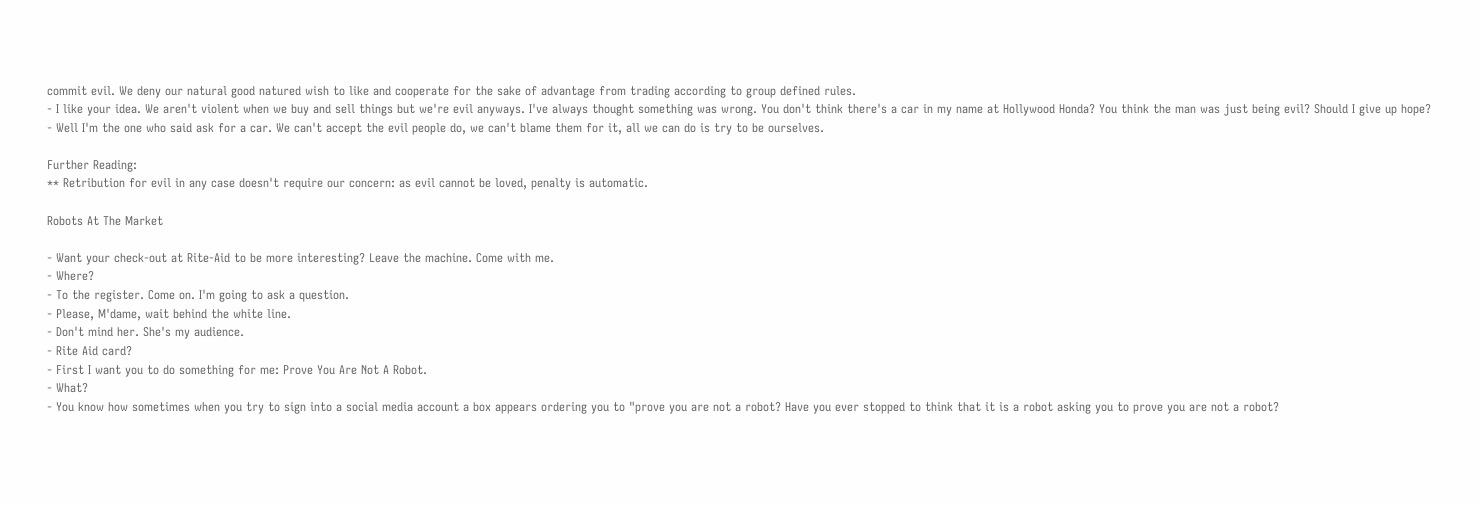commit evil. We deny our natural good natured wish to like and cooperate for the sake of advantage from trading according to group defined rules.
- I like your idea. We aren't violent when we buy and sell things but we're evil anyways. I've always thought something was wrong. You don't think there's a car in my name at Hollywood Honda? You think the man was just being evil? Should I give up hope?
- Well I'm the one who said ask for a car. We can't accept the evil people do, we can't blame them for it, all we can do is try to be ourselves.

Further Reading:
** Retribution for evil in any case doesn't require our concern: as evil cannot be loved, penalty is automatic.

Robots At The Market

- Want your check-out at Rite-Aid to be more interesting? Leave the machine. Come with me.
- Where?
- To the register. Come on. I'm going to ask a question.
- Please, M'dame, wait behind the white line.
- Don't mind her. She's my audience.
- Rite Aid card?
- First I want you to do something for me: Prove You Are Not A Robot.
- What?
- You know how sometimes when you try to sign into a social media account a box appears ordering you to "prove you are not a robot? Have you ever stopped to think that it is a robot asking you to prove you are not a robot?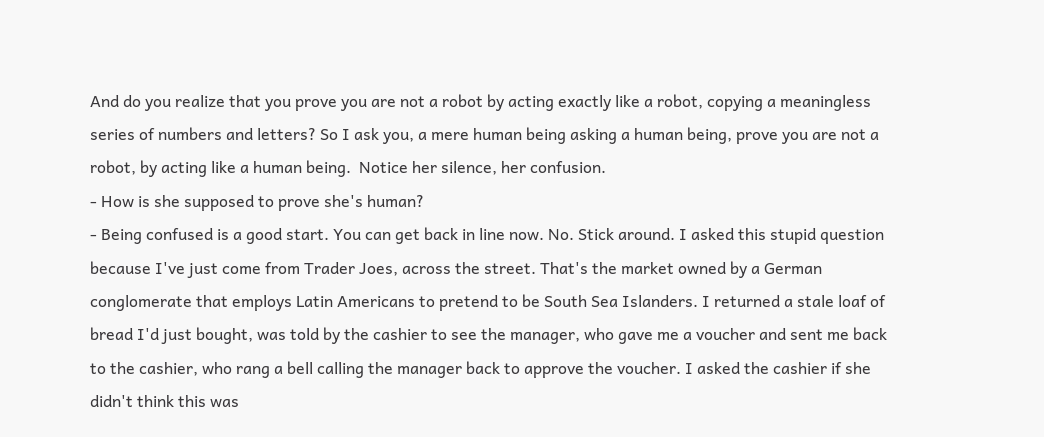And do you realize that you prove you are not a robot by acting exactly like a robot, copying a meaningless series of numbers and letters? So I ask you, a mere human being asking a human being, prove you are not a robot, by acting like a human being.  Notice her silence, her confusion.
- How is she supposed to prove she's human?
- Being confused is a good start. You can get back in line now. No. Stick around. I asked this stupid question because I've just come from Trader Joes, across the street. That's the market owned by a German conglomerate that employs Latin Americans to pretend to be South Sea Islanders. I returned a stale loaf of bread I'd just bought, was told by the cashier to see the manager, who gave me a voucher and sent me back to the cashier, who rang a bell calling the manager back to approve the voucher. I asked the cashier if she didn't think this was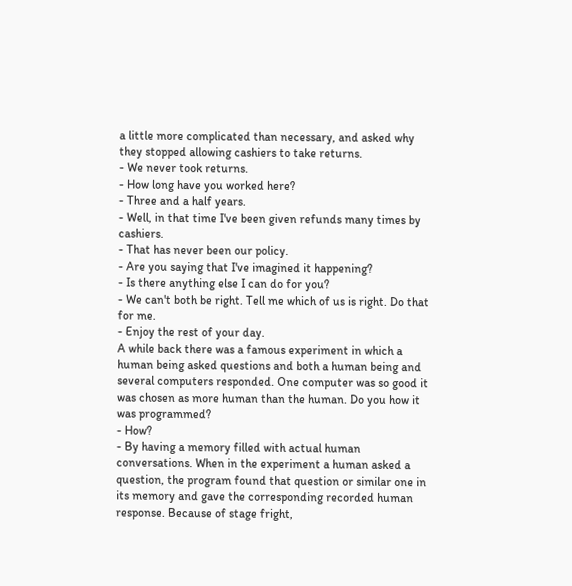a little more complicated than necessary, and asked why they stopped allowing cashiers to take returns.
- We never took returns.
- How long have you worked here?
- Three and a half years.
- Well, in that time I've been given refunds many times by cashiers.
- That has never been our policy.
- Are you saying that I've imagined it happening?
- Is there anything else I can do for you?
- We can't both be right. Tell me which of us is right. Do that for me.
- Enjoy the rest of your day.
A while back there was a famous experiment in which a human being asked questions and both a human being and several computers responded. One computer was so good it was chosen as more human than the human. Do you how it was programmed?
- How?
- By having a memory filled with actual human conversations. When in the experiment a human asked a question, the program found that question or similar one in its memory and gave the corresponding recorded human response. Because of stage fright,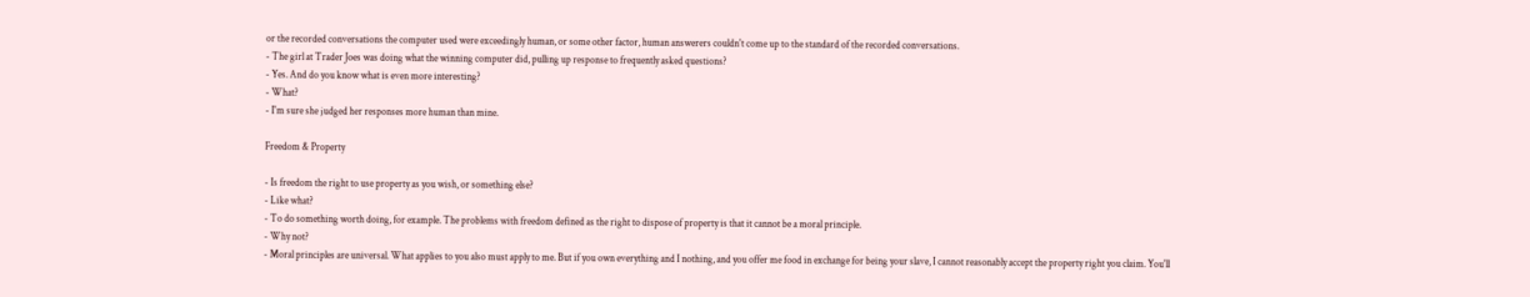or the recorded conversations the computer used were exceedingly human, or some other factor, human answerers couldn't come up to the standard of the recorded conversations.
- The girl at Trader Joes was doing what the winning computer did, pulling up response to frequently asked questions?
- Yes. And do you know what is even more interesting?
- What?
- I'm sure she judged her responses more human than mine.

Freedom & Property

- Is freedom the right to use property as you wish, or something else?
- Like what?
- To do something worth doing, for example. The problems with freedom defined as the right to dispose of property is that it cannot be a moral principle.
- Why not?
- Moral principles are universal. What applies to you also must apply to me. But if you own everything and I nothing, and you offer me food in exchange for being your slave, I cannot reasonably accept the property right you claim. You'll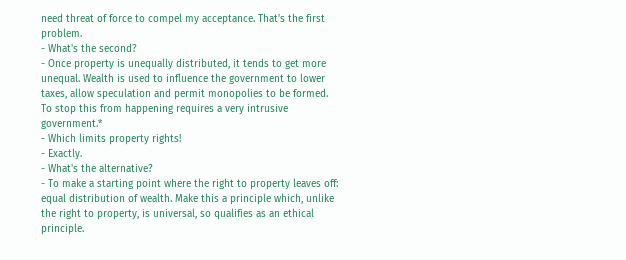need threat of force to compel my acceptance. That's the first problem.
- What's the second?
- Once property is unequally distributed, it tends to get more unequal. Wealth is used to influence the government to lower taxes, allow speculation and permit monopolies to be formed. To stop this from happening requires a very intrusive government.*
- Which limits property rights!
- Exactly.
- What's the alternative?
- To make a starting point where the right to property leaves off: equal distribution of wealth. Make this a principle which, unlike the right to property, is universal, so qualifies as an ethical principle.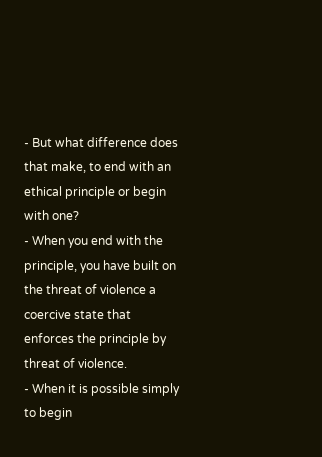- But what difference does that make, to end with an ethical principle or begin with one?
- When you end with the principle, you have built on the threat of violence a coercive state that enforces the principle by threat of violence.
- When it is possible simply to begin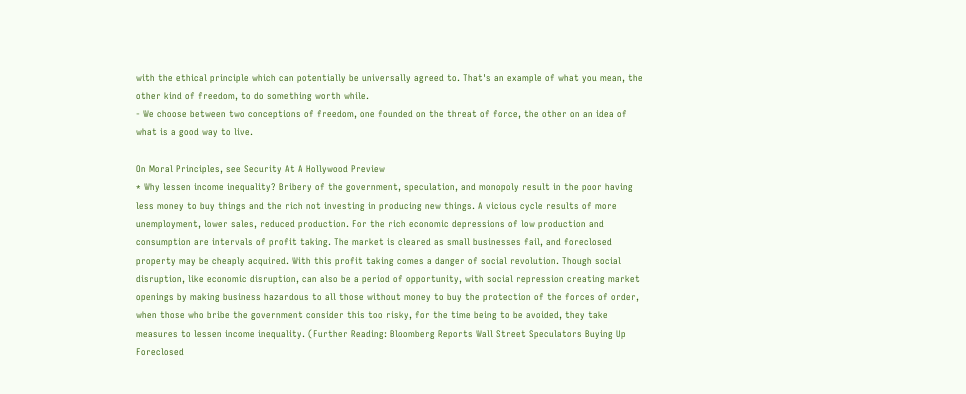with the ethical principle which can potentially be universally agreed to. That's an example of what you mean, the other kind of freedom, to do something worth while.
- We choose between two conceptions of freedom, one founded on the threat of force, the other on an idea of what is a good way to live.

On Moral Principles, see Security At A Hollywood Preview
* Why lessen income inequality? Bribery of the government, speculation, and monopoly result in the poor having less money to buy things and the rich not investing in producing new things. A vicious cycle results of more unemployment, lower sales, reduced production. For the rich economic depressions of low production and consumption are intervals of profit taking. The market is cleared as small businesses fail, and foreclosed property may be cheaply acquired. With this profit taking comes a danger of social revolution. Though social disruption, like economic disruption, can also be a period of opportunity, with social repression creating market openings by making business hazardous to all those without money to buy the protection of the forces of order, when those who bribe the government consider this too risky, for the time being to be avoided, they take measures to lessen income inequality. (Further Reading: Bloomberg Reports Wall Street Speculators Buying Up Foreclosed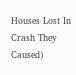Houses Lost In Crash They Caused)